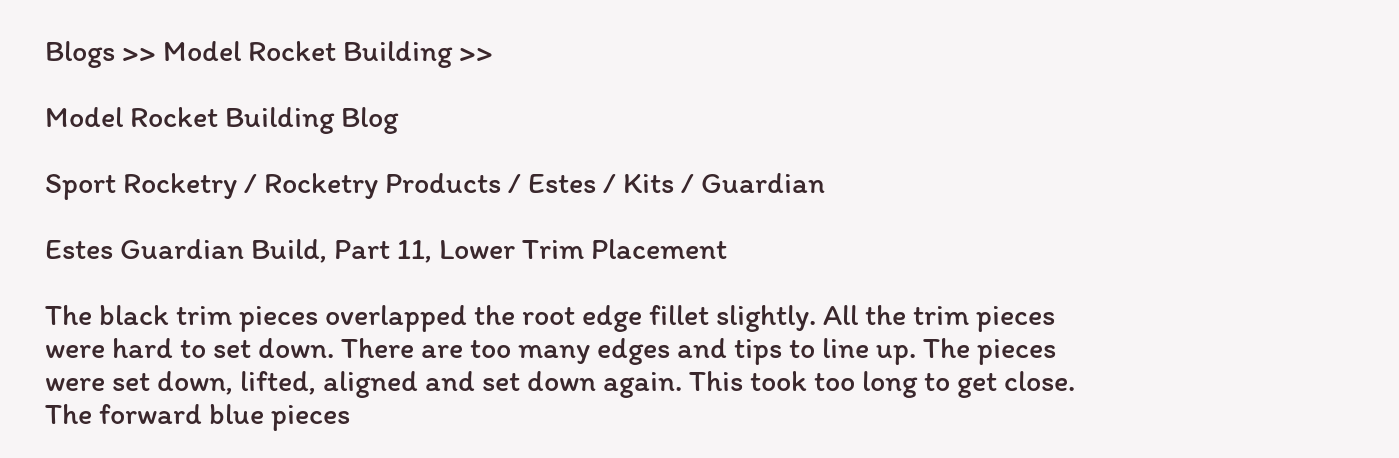Blogs >> Model Rocket Building >>

Model Rocket Building Blog

Sport Rocketry / Rocketry Products / Estes / Kits / Guardian

Estes Guardian Build, Part 11, Lower Trim Placement

The black trim pieces overlapped the root edge fillet slightly. All the trim pieces were hard to set down. There are too many edges and tips to line up. The pieces were set down, lifted, aligned and set down again. This took too long to get close. The forward blue pieces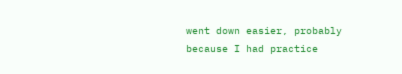went down easier, probably because I had practice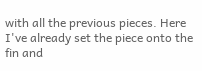with all the previous pieces. Here I've already set the piece onto the fin and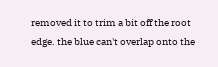removed it to trim a bit off the root edge. the blue can't overlap onto the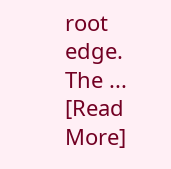root edge. The ... [Read More]